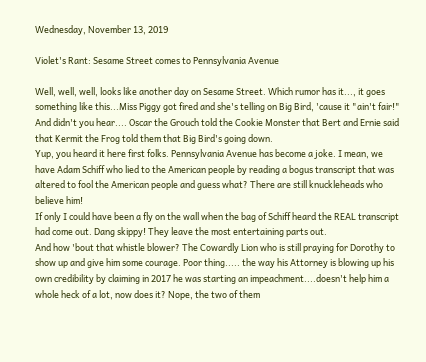Wednesday, November 13, 2019

Violet's Rant: Sesame Street comes to Pennsylvania Avenue

Well, well, well, looks like another day on Sesame Street. Which rumor has it..., it goes something like this...Miss Piggy got fired and she's telling on Big Bird, 'cause it "ain't fair!" And didn't you hear.... Oscar the Grouch told the Cookie Monster that Bert and Ernie said that Kermit the Frog told them that Big Bird's going down.
Yup, you heard it here first folks. Pennsylvania Avenue has become a joke. I mean, we have Adam Schiff who lied to the American people by reading a bogus transcript that was altered to fool the American people and guess what? There are still knuckleheads who believe him!
If only I could have been a fly on the wall when the bag of Schiff heard the REAL transcript had come out. Dang skippy! They leave the most entertaining parts out.
And how 'bout that whistle blower? The Cowardly Lion who is still praying for Dorothy to show up and give him some courage. Poor thing..... the way his Attorney is blowing up his own credibility by claiming in 2017 he was starting an impeachment....doesn't help him a whole heck of a lot, now does it? Nope, the two of them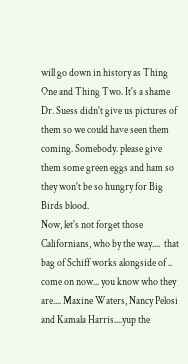will go down in history as Thing One and Thing Two. It's a shame Dr. Suess didn't give us pictures of them so we could have seen them coming. Somebody. please give them some green eggs and ham so they won't be so hungry for Big Birds blood.
Now, let's not forget those Californians, who by the way....  that bag of Schiff works alongside of .. come on now... you know who they are.... Maxine Waters, Nancy Pelosi and Kamala Harris....yup the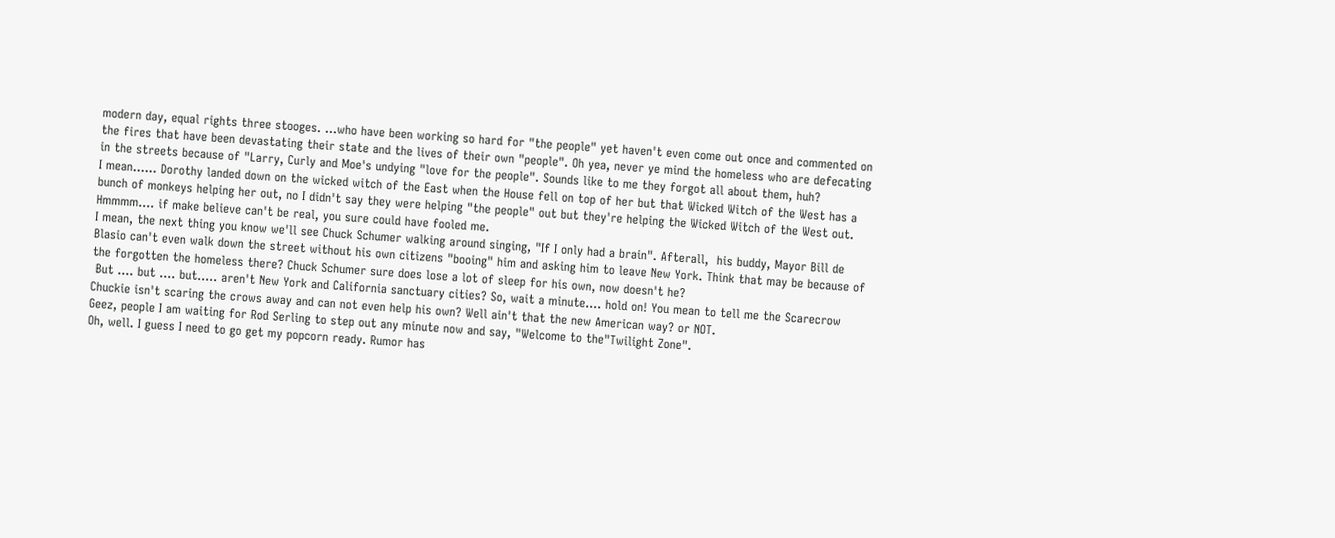modern day, equal rights three stooges. ...who have been working so hard for "the people" yet haven't even come out once and commented on the fires that have been devastating their state and the lives of their own "people". Oh yea, never ye mind the homeless who are defecating in the streets because of "Larry, Curly and Moe's undying "love for the people". Sounds like to me they forgot all about them, huh?
I mean...... Dorothy landed down on the wicked witch of the East when the House fell on top of her but that Wicked Witch of the West has a bunch of monkeys helping her out, no I didn't say they were helping "the people" out but they're helping the Wicked Witch of the West out. Hmmmm.... if make believe can't be real, you sure could have fooled me.
I mean, the next thing you know we'll see Chuck Schumer walking around singing, "If I only had a brain". Afterall,  his buddy, Mayor Bill de Blasio can't even walk down the street without his own citizens "booing" him and asking him to leave New York. Think that may be because of the forgotten the homeless there? Chuck Schumer sure does lose a lot of sleep for his own, now doesn't he?
 But .... but .... but..... aren't New York and California sanctuary cities? So, wait a minute.... hold on! You mean to tell me the Scarecrow Chuckie isn't scaring the crows away and can not even help his own? Well ain't that the new American way? or NOT.
Geez, people I am waiting for Rod Serling to step out any minute now and say, "Welcome to the"Twilight Zone".
Oh, well. I guess I need to go get my popcorn ready. Rumor has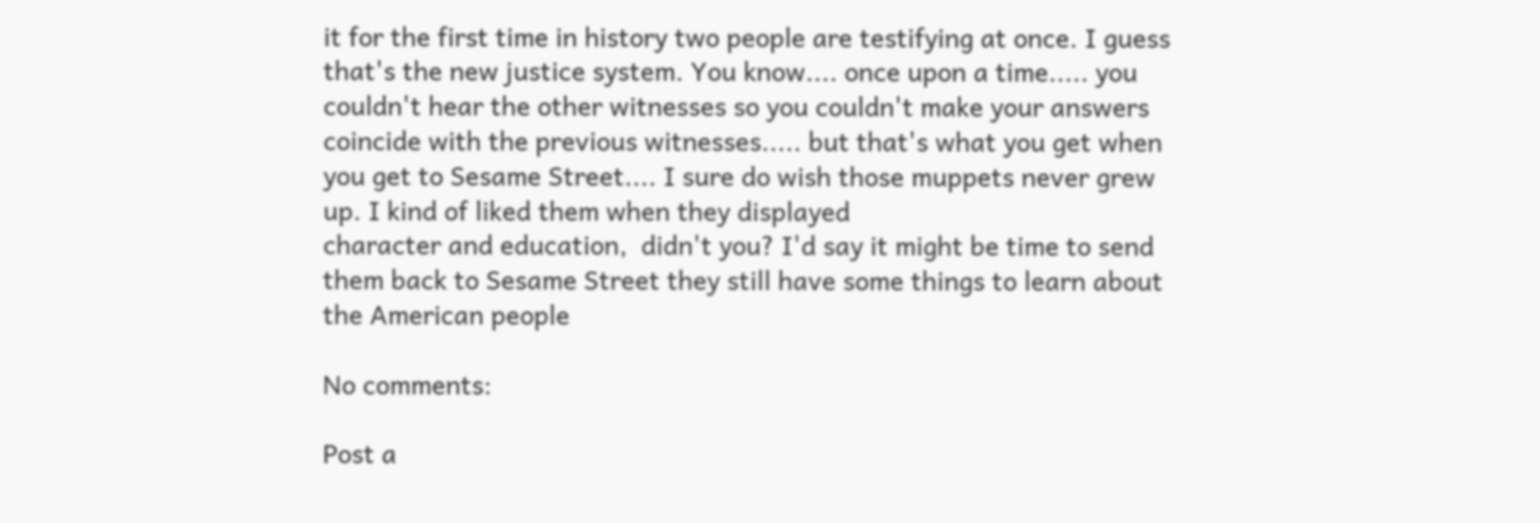it for the first time in history two people are testifying at once. I guess that's the new justice system. You know.... once upon a time..... you couldn't hear the other witnesses so you couldn't make your answers coincide with the previous witnesses..... but that's what you get when you get to Sesame Street.... I sure do wish those muppets never grew up. I kind of liked them when they displayed
character and education,  didn't you? I'd say it might be time to send them back to Sesame Street they still have some things to learn about the American people

No comments:

Post a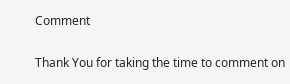Comment

Thank You for taking the time to comment on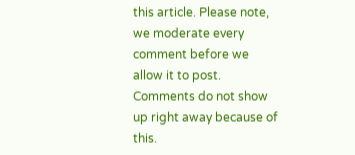this article. Please note, we moderate every comment before we allow it to post. Comments do not show up right away because of this.